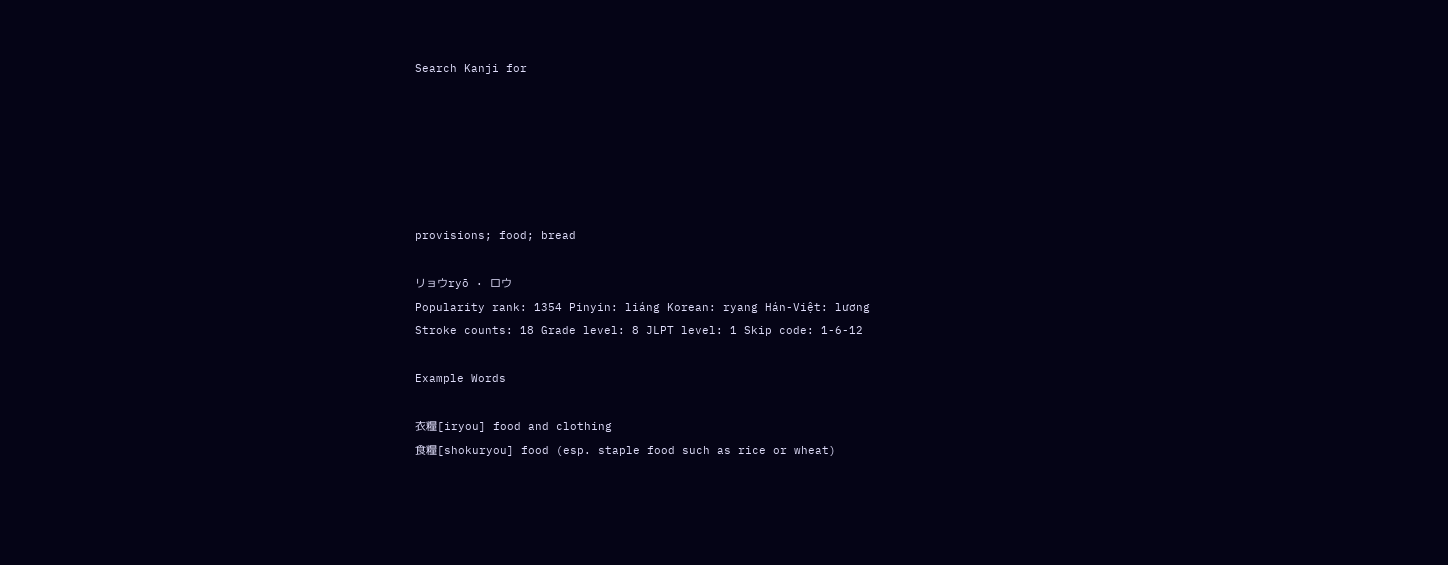Search Kanji for






provisions; food; bread

リョウryō · ロウ
Popularity rank: 1354 Pinyin: liáng Korean: ryang Hán-Việt: lương
Stroke counts: 18 Grade level: 8 JLPT level: 1 Skip code: 1-6-12

Example Words

衣糧[iryou] food and clothing
食糧[shokuryou] food (esp. staple food such as rice or wheat)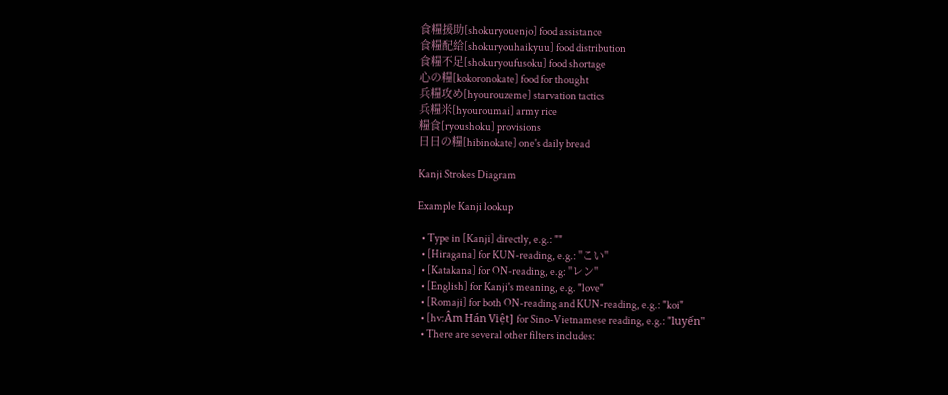食糧援助[shokuryouenjo] food assistance
食糧配給[shokuryouhaikyuu] food distribution
食糧不足[shokuryoufusoku] food shortage
心の糧[kokoronokate] food for thought
兵糧攻め[hyourouzeme] starvation tactics
兵糧米[hyouroumai] army rice
糧食[ryoushoku] provisions
日日の糧[hibinokate] one's daily bread

Kanji Strokes Diagram

Example Kanji lookup

  • Type in [Kanji] directly, e.g.: ""
  • [Hiragana] for KUN-reading, e.g.: "こい"
  • [Katakana] for ON-reading, e.g: "レン"
  • [English] for Kanji's meaning, e.g. "love"
  • [Romaji] for both ON-reading and KUN-reading, e.g.: "koi"
  • [hv:Âm Hán Việt] for Sino-Vietnamese reading, e.g.: "luyến"
  • There are several other filters includes: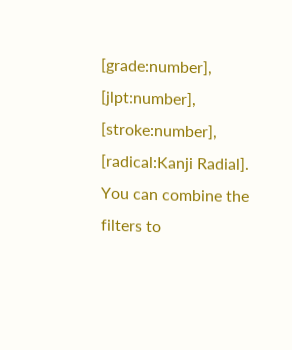[grade:number], [jlpt:number], [stroke:number], [radical:Kanji Radial]. You can combine the filters to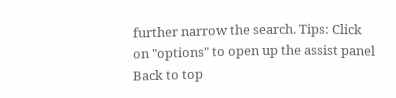further narrow the search. Tips: Click on "options" to open up the assist panel
Back to top